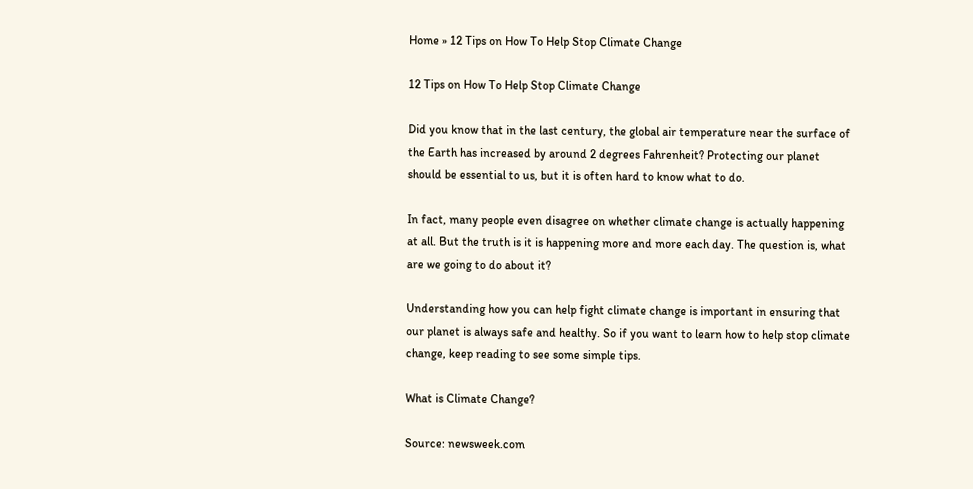Home » 12 Tips on How To Help Stop Climate Change

12 Tips on How To Help Stop Climate Change

Did you know that in the last century, the global air temperature near the surface of the Earth has increased by around 2 degrees Fahrenheit? Protecting our planet should be essential to us, but it is often hard to know what to do.

In fact, many people even disagree on whether climate change is actually happening at all. But the truth is it is happening more and more each day. The question is, what are we going to do about it?

Understanding how you can help fight climate change is important in ensuring that our planet is always safe and healthy. So if you want to learn how to help stop climate change, keep reading to see some simple tips.

What is Climate Change?

Source: newsweek.com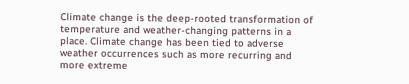Climate change is the deep-rooted transformation of temperature and weather-changing patterns in a place. Climate change has been tied to adverse weather occurrences such as more recurring and more extreme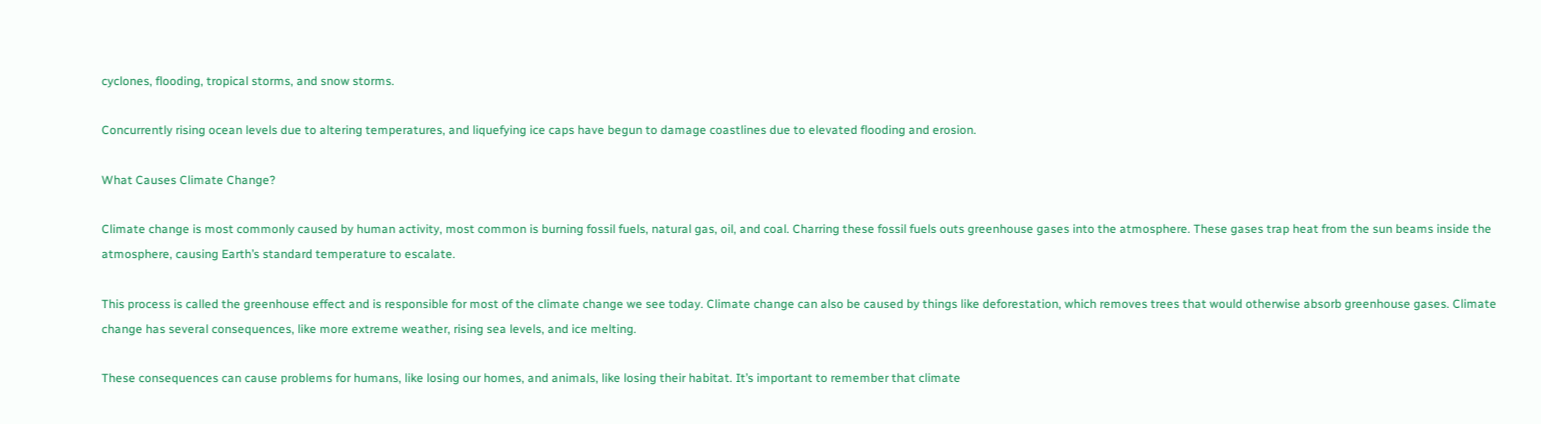cyclones, flooding, tropical storms, and snow storms.

Concurrently rising ocean levels due to altering temperatures, and liquefying ice caps have begun to damage coastlines due to elevated flooding and erosion.

What Causes Climate Change?

Climate change is most commonly caused by human activity, most common is burning fossil fuels, natural gas, oil, and coal. Charring these fossil fuels outs greenhouse gases into the atmosphere. These gases trap heat from the sun beams inside the atmosphere, causing Earth’s standard temperature to escalate.

This process is called the greenhouse effect and is responsible for most of the climate change we see today. Climate change can also be caused by things like deforestation, which removes trees that would otherwise absorb greenhouse gases. Climate change has several consequences, like more extreme weather, rising sea levels, and ice melting.

These consequences can cause problems for humans, like losing our homes, and animals, like losing their habitat. It’s important to remember that climate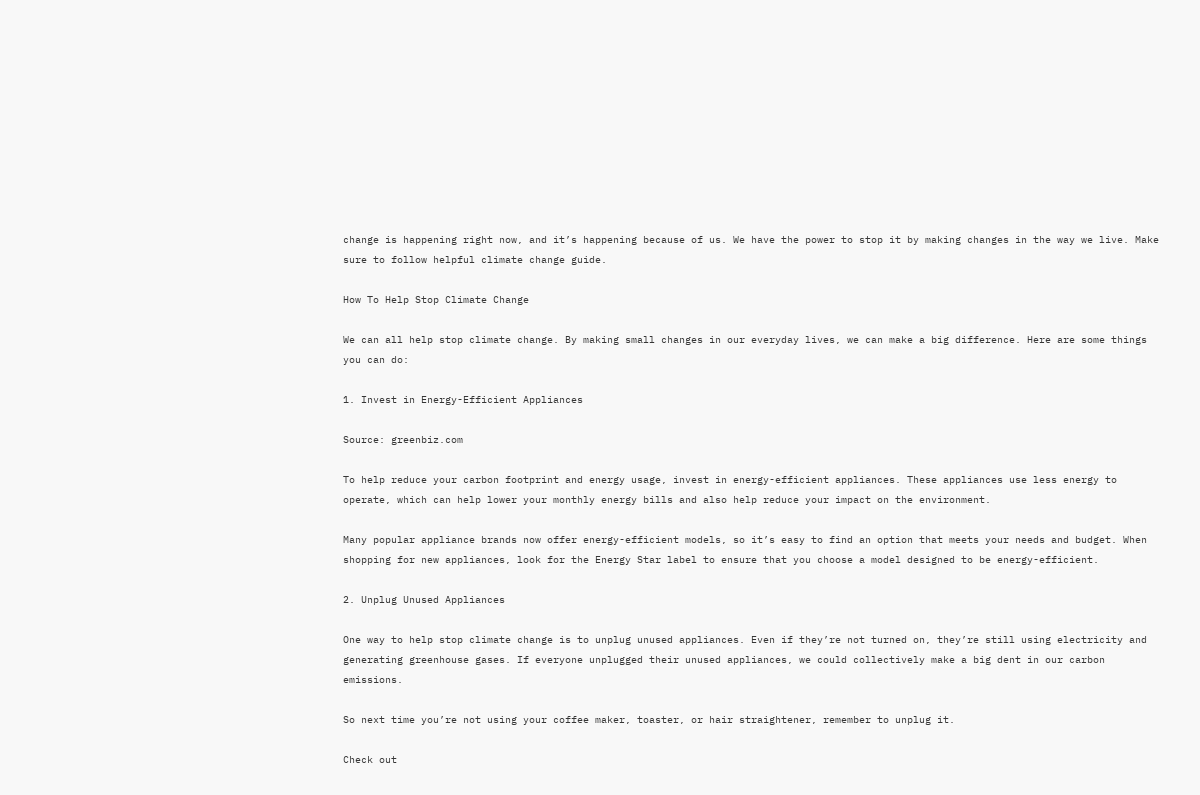change is happening right now, and it’s happening because of us. We have the power to stop it by making changes in the way we live. Make sure to follow helpful climate change guide.

How To Help Stop Climate Change

We can all help stop climate change. By making small changes in our everyday lives, we can make a big difference. Here are some things you can do:

1. Invest in Energy-Efficient Appliances

Source: greenbiz.com

To help reduce your carbon footprint and energy usage, invest in energy-efficient appliances. These appliances use less energy to operate, which can help lower your monthly energy bills and also help reduce your impact on the environment.

Many popular appliance brands now offer energy-efficient models, so it’s easy to find an option that meets your needs and budget. When shopping for new appliances, look for the Energy Star label to ensure that you choose a model designed to be energy-efficient.

2. Unplug Unused Appliances

One way to help stop climate change is to unplug unused appliances. Even if they’re not turned on, they’re still using electricity and generating greenhouse gases. If everyone unplugged their unused appliances, we could collectively make a big dent in our carbon emissions.

So next time you’re not using your coffee maker, toaster, or hair straightener, remember to unplug it.

Check out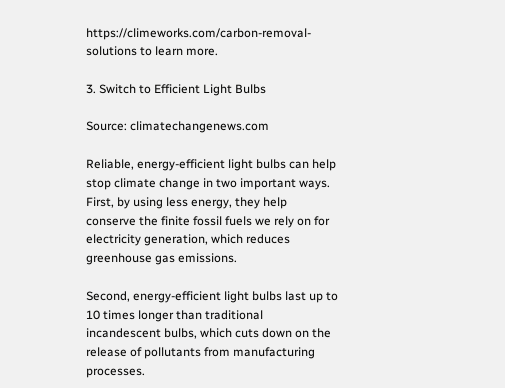https://climeworks.com/carbon-removal-solutions to learn more.

3. Switch to Efficient Light Bulbs

Source: climatechangenews.com

Reliable, energy-efficient light bulbs can help stop climate change in two important ways. First, by using less energy, they help conserve the finite fossil fuels we rely on for electricity generation, which reduces greenhouse gas emissions.

Second, energy-efficient light bulbs last up to 10 times longer than traditional incandescent bulbs, which cuts down on the release of pollutants from manufacturing processes.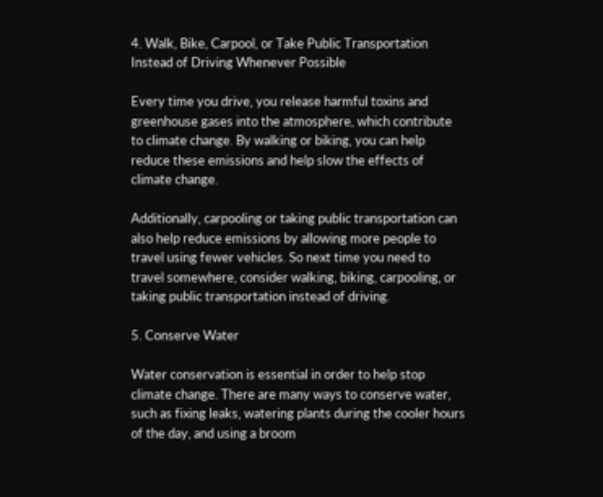4. Walk, Bike, Carpool, or Take Public Transportation Instead of Driving Whenever Possible

Every time you drive, you release harmful toxins and greenhouse gases into the atmosphere, which contribute to climate change. By walking or biking, you can help reduce these emissions and help slow the effects of climate change.

Additionally, carpooling or taking public transportation can also help reduce emissions by allowing more people to travel using fewer vehicles. So next time you need to travel somewhere, consider walking, biking, carpooling, or taking public transportation instead of driving.

5. Conserve Water

Water conservation is essential in order to help stop climate change. There are many ways to conserve water, such as fixing leaks, watering plants during the cooler hours of the day, and using a broom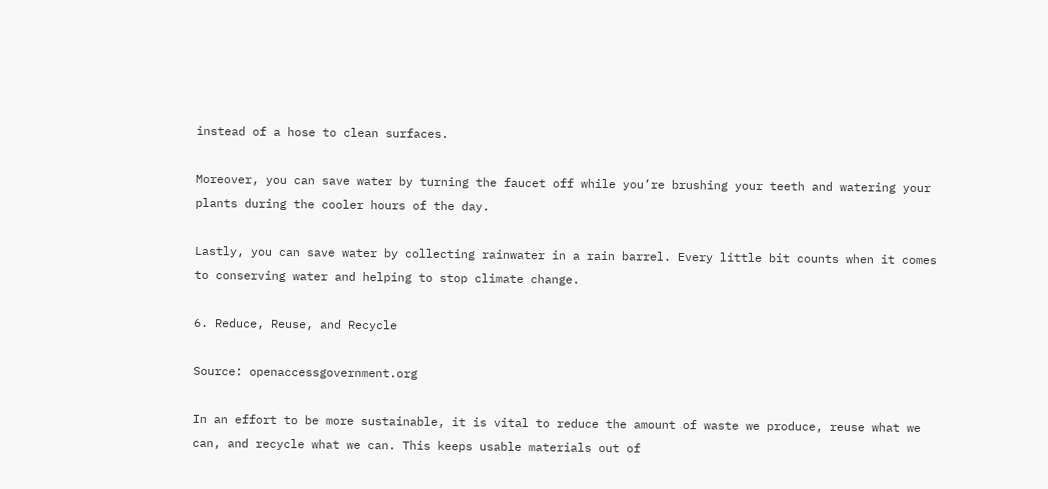instead of a hose to clean surfaces.

Moreover, you can save water by turning the faucet off while you’re brushing your teeth and watering your plants during the cooler hours of the day.

Lastly, you can save water by collecting rainwater in a rain barrel. Every little bit counts when it comes to conserving water and helping to stop climate change.

6. Reduce, Reuse, and Recycle

Source: openaccessgovernment.org

In an effort to be more sustainable, it is vital to reduce the amount of waste we produce, reuse what we can, and recycle what we can. This keeps usable materials out of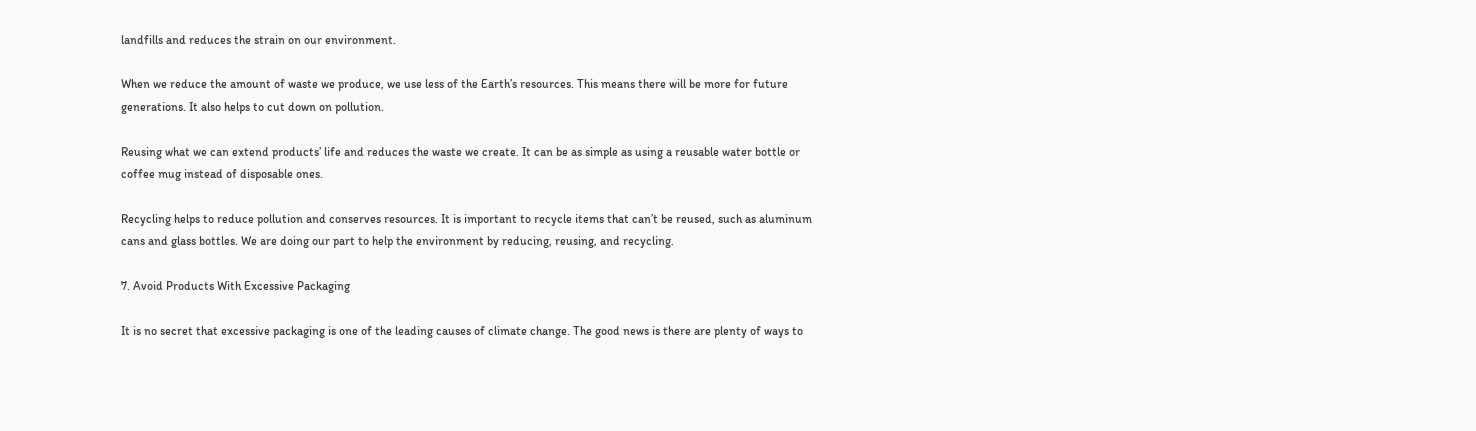landfills and reduces the strain on our environment.

When we reduce the amount of waste we produce, we use less of the Earth’s resources. This means there will be more for future generations. It also helps to cut down on pollution.

Reusing what we can extend products’ life and reduces the waste we create. It can be as simple as using a reusable water bottle or coffee mug instead of disposable ones.

Recycling helps to reduce pollution and conserves resources. It is important to recycle items that can’t be reused, such as aluminum cans and glass bottles. We are doing our part to help the environment by reducing, reusing, and recycling.

7. Avoid Products With Excessive Packaging

It is no secret that excessive packaging is one of the leading causes of climate change. The good news is there are plenty of ways to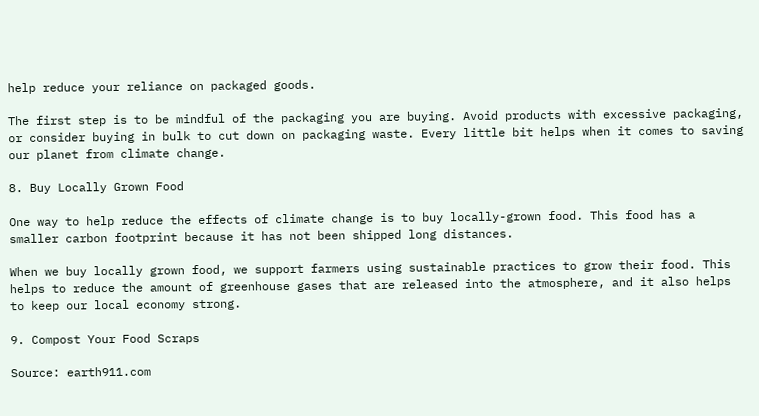help reduce your reliance on packaged goods.

The first step is to be mindful of the packaging you are buying. Avoid products with excessive packaging, or consider buying in bulk to cut down on packaging waste. Every little bit helps when it comes to saving our planet from climate change.

8. Buy Locally Grown Food

One way to help reduce the effects of climate change is to buy locally-grown food. This food has a smaller carbon footprint because it has not been shipped long distances.

When we buy locally grown food, we support farmers using sustainable practices to grow their food. This helps to reduce the amount of greenhouse gases that are released into the atmosphere, and it also helps to keep our local economy strong.

9. Compost Your Food Scraps

Source: earth911.com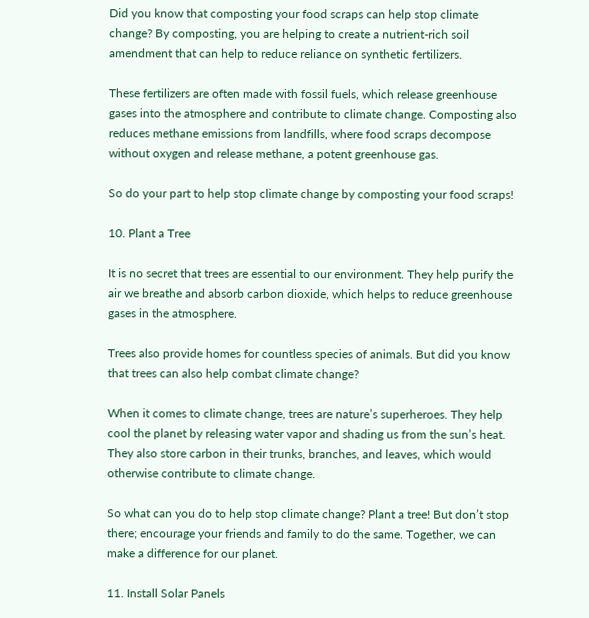Did you know that composting your food scraps can help stop climate change? By composting, you are helping to create a nutrient-rich soil amendment that can help to reduce reliance on synthetic fertilizers.

These fertilizers are often made with fossil fuels, which release greenhouse gases into the atmosphere and contribute to climate change. Composting also reduces methane emissions from landfills, where food scraps decompose without oxygen and release methane, a potent greenhouse gas.

So do your part to help stop climate change by composting your food scraps!

10. Plant a Tree

It is no secret that trees are essential to our environment. They help purify the air we breathe and absorb carbon dioxide, which helps to reduce greenhouse gases in the atmosphere.

Trees also provide homes for countless species of animals. But did you know that trees can also help combat climate change?

When it comes to climate change, trees are nature’s superheroes. They help cool the planet by releasing water vapor and shading us from the sun’s heat. They also store carbon in their trunks, branches, and leaves, which would otherwise contribute to climate change.

So what can you do to help stop climate change? Plant a tree! But don’t stop there; encourage your friends and family to do the same. Together, we can make a difference for our planet.

11. Install Solar Panels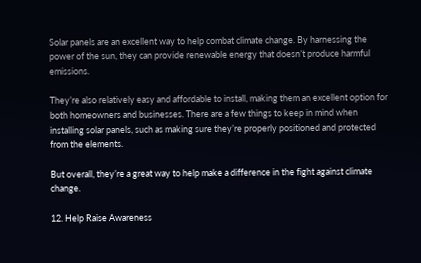Solar panels are an excellent way to help combat climate change. By harnessing the power of the sun, they can provide renewable energy that doesn’t produce harmful emissions.

They’re also relatively easy and affordable to install, making them an excellent option for both homeowners and businesses. There are a few things to keep in mind when installing solar panels, such as making sure they’re properly positioned and protected from the elements.

But overall, they’re a great way to help make a difference in the fight against climate change.

12. Help Raise Awareness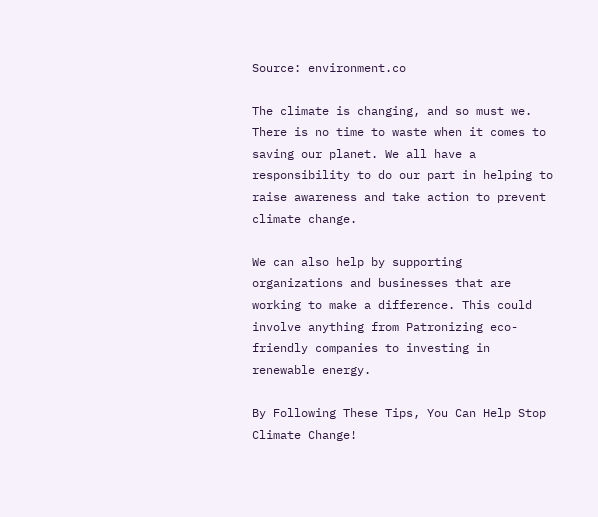Source: environment.co

The climate is changing, and so must we. There is no time to waste when it comes to saving our planet. We all have a responsibility to do our part in helping to raise awareness and take action to prevent climate change.

We can also help by supporting organizations and businesses that are working to make a difference. This could involve anything from Patronizing eco-friendly companies to investing in renewable energy.

By Following These Tips, You Can Help Stop Climate Change!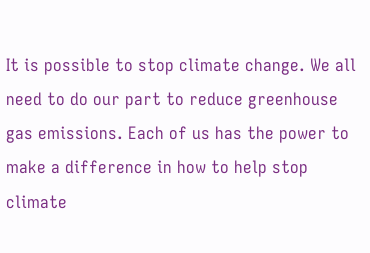It is possible to stop climate change. We all need to do our part to reduce greenhouse gas emissions. Each of us has the power to make a difference in how to help stop climate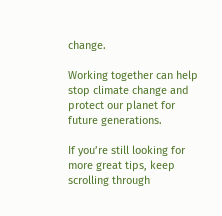change.

Working together can help stop climate change and protect our planet for future generations.

If you’re still looking for more great tips, keep scrolling through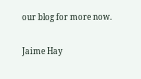our blog for more now.

Jaime Hay